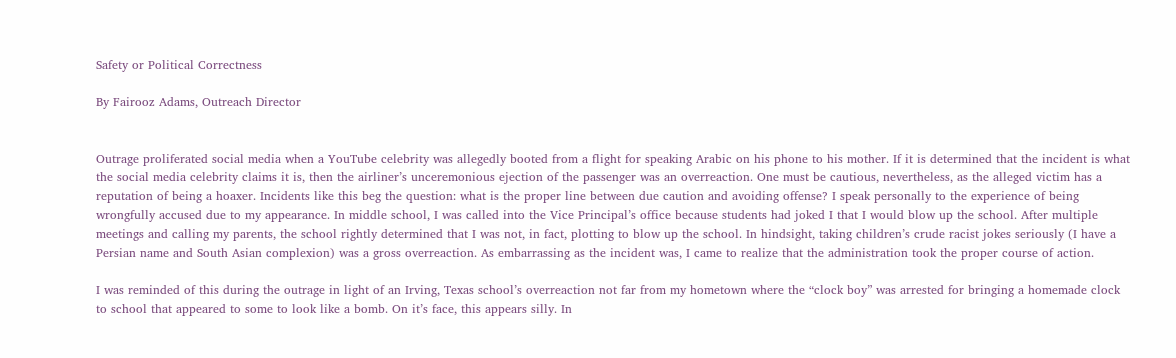Safety or Political Correctness

By Fairooz Adams, Outreach Director


Outrage proliferated social media when a YouTube celebrity was allegedly booted from a flight for speaking Arabic on his phone to his mother. If it is determined that the incident is what the social media celebrity claims it is, then the airliner’s unceremonious ejection of the passenger was an overreaction. One must be cautious, nevertheless, as the alleged victim has a reputation of being a hoaxer. Incidents like this beg the question: what is the proper line between due caution and avoiding offense? I speak personally to the experience of being wrongfully accused due to my appearance. In middle school, I was called into the Vice Principal’s office because students had joked I that I would blow up the school. After multiple meetings and calling my parents, the school rightly determined that I was not, in fact, plotting to blow up the school. In hindsight, taking children’s crude racist jokes seriously (I have a Persian name and South Asian complexion) was a gross overreaction. As embarrassing as the incident was, I came to realize that the administration took the proper course of action.

I was reminded of this during the outrage in light of an Irving, Texas school’s overreaction not far from my hometown where the “clock boy” was arrested for bringing a homemade clock to school that appeared to some to look like a bomb. On it’s face, this appears silly. In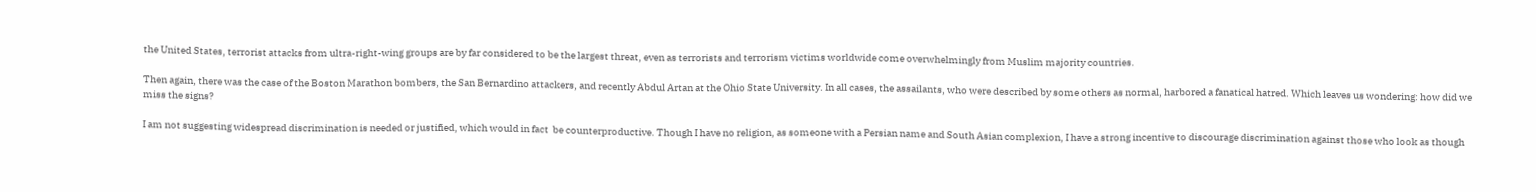the United States, terrorist attacks from ultra-right-wing groups are by far considered to be the largest threat, even as terrorists and terrorism victims worldwide come overwhelmingly from Muslim majority countries.

Then again, there was the case of the Boston Marathon bombers, the San Bernardino attackers, and recently Abdul Artan at the Ohio State University. In all cases, the assailants, who were described by some others as normal, harbored a fanatical hatred. Which leaves us wondering: how did we miss the signs?

I am not suggesting widespread discrimination is needed or justified, which would in fact  be counterproductive. Though I have no religion, as someone with a Persian name and South Asian complexion, I have a strong incentive to discourage discrimination against those who look as though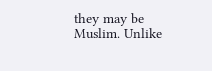they may be Muslim. Unlike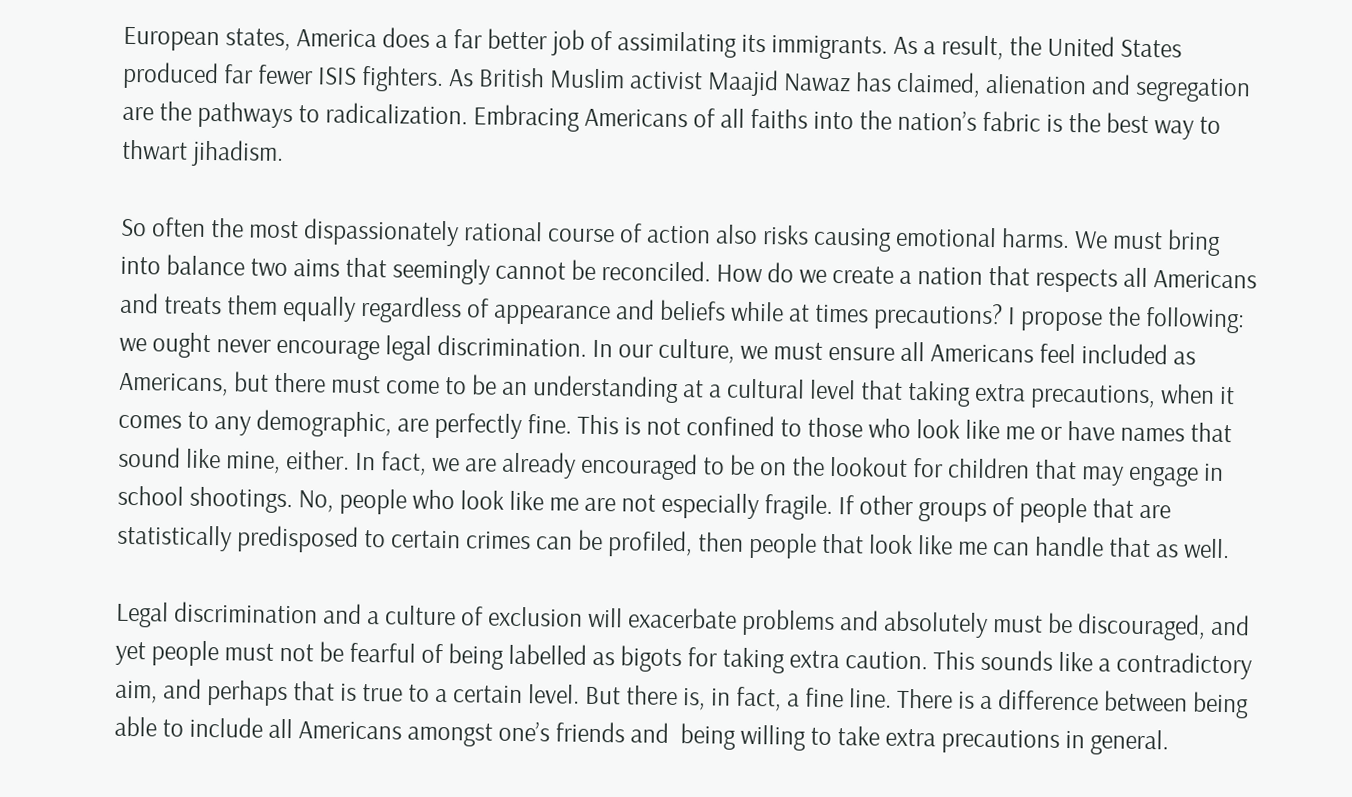European states, America does a far better job of assimilating its immigrants. As a result, the United States produced far fewer ISIS fighters. As British Muslim activist Maajid Nawaz has claimed, alienation and segregation are the pathways to radicalization. Embracing Americans of all faiths into the nation’s fabric is the best way to thwart jihadism.

So often the most dispassionately rational course of action also risks causing emotional harms. We must bring into balance two aims that seemingly cannot be reconciled. How do we create a nation that respects all Americans and treats them equally regardless of appearance and beliefs while at times precautions? I propose the following: we ought never encourage legal discrimination. In our culture, we must ensure all Americans feel included as Americans, but there must come to be an understanding at a cultural level that taking extra precautions, when it comes to any demographic, are perfectly fine. This is not confined to those who look like me or have names that sound like mine, either. In fact, we are already encouraged to be on the lookout for children that may engage in school shootings. No, people who look like me are not especially fragile. If other groups of people that are statistically predisposed to certain crimes can be profiled, then people that look like me can handle that as well.

Legal discrimination and a culture of exclusion will exacerbate problems and absolutely must be discouraged, and yet people must not be fearful of being labelled as bigots for taking extra caution. This sounds like a contradictory aim, and perhaps that is true to a certain level. But there is, in fact, a fine line. There is a difference between being able to include all Americans amongst one’s friends and  being willing to take extra precautions in general.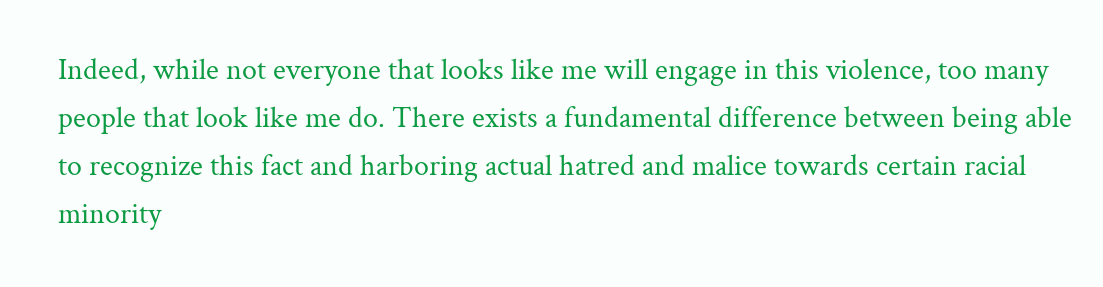Indeed, while not everyone that looks like me will engage in this violence, too many people that look like me do. There exists a fundamental difference between being able to recognize this fact and harboring actual hatred and malice towards certain racial minority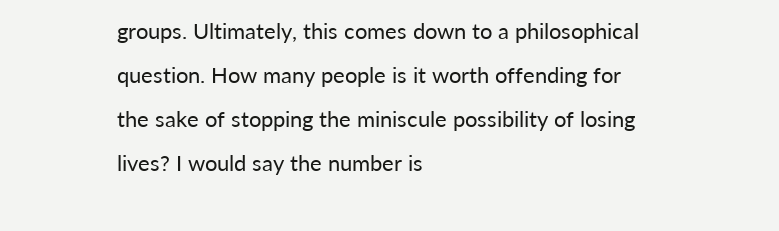groups. Ultimately, this comes down to a philosophical question. How many people is it worth offending for the sake of stopping the miniscule possibility of losing lives? I would say the number is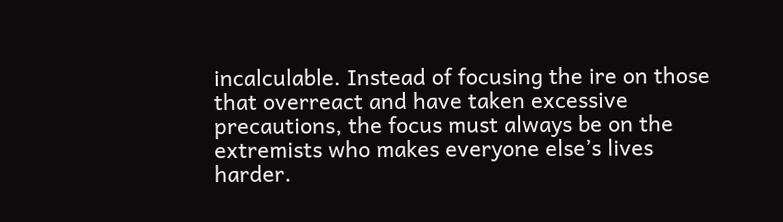incalculable. Instead of focusing the ire on those that overreact and have taken excessive precautions, the focus must always be on the extremists who makes everyone else’s lives harder.